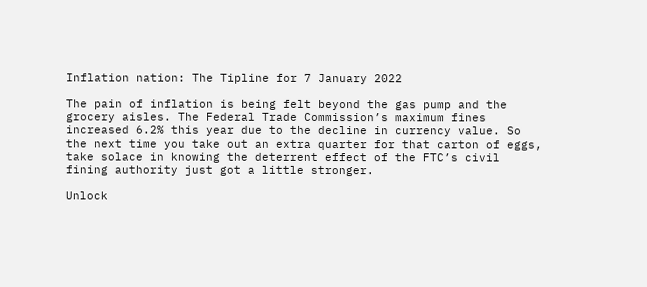Inflation nation: The Tipline for 7 January 2022

The pain of inflation is being felt beyond the gas pump and the grocery aisles. The Federal Trade Commission’s maximum fines increased 6.2% this year due to the decline in currency value. So the next time you take out an extra quarter for that carton of eggs, take solace in knowing the deterrent effect of the FTC’s civil fining authority just got a little stronger.

Unlock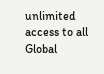unlimited access to all Global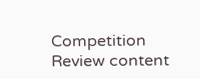Competition Review content